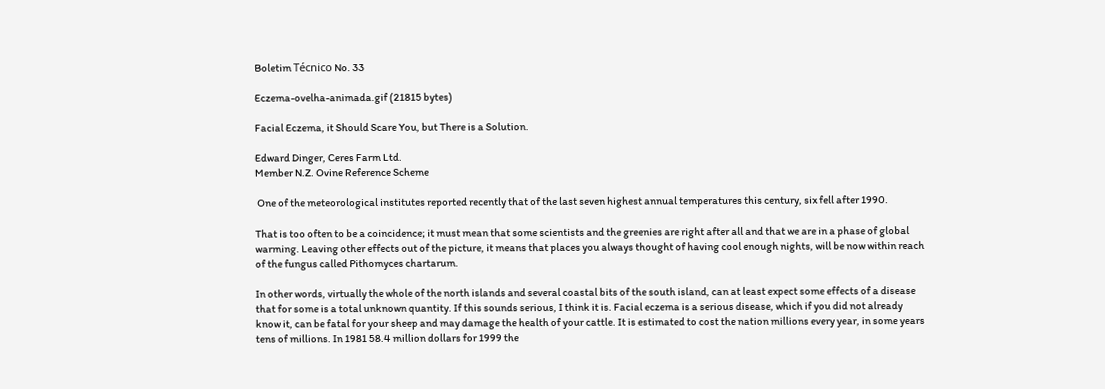Boletim Técnico No. 33

Eczema-ovelha-animada.gif (21815 bytes)

Facial Eczema, it Should Scare You, but There is a Solution.

Edward Dinger, Ceres Farm Ltd.
Member N.Z. Ovine Reference Scheme

 One of the meteorological institutes reported recently that of the last seven highest annual temperatures this century, six fell after 1990.

That is too often to be a coincidence; it must mean that some scientists and the greenies are right after all and that we are in a phase of global warming. Leaving other effects out of the picture, it means that places you always thought of having cool enough nights, will be now within reach of the fungus called Pithomyces chartarum.

In other words, virtually the whole of the north islands and several coastal bits of the south island, can at least expect some effects of a disease that for some is a total unknown quantity. If this sounds serious, I think it is. Facial eczema is a serious disease, which if you did not already know it, can be fatal for your sheep and may damage the health of your cattle. It is estimated to cost the nation millions every year, in some years tens of millions. In 1981 58.4 million dollars for 1999 the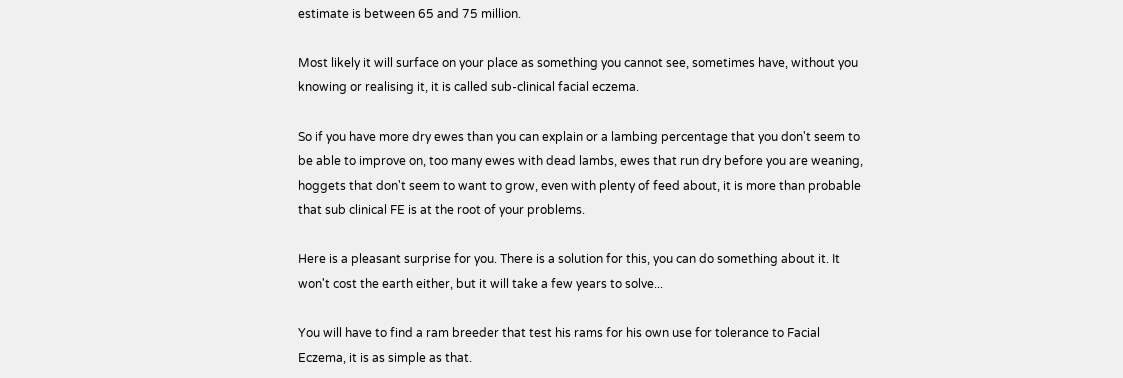estimate is between 65 and 75 million.

Most likely it will surface on your place as something you cannot see, sometimes have, without you knowing or realising it, it is called sub-clinical facial eczema.

So if you have more dry ewes than you can explain or a lambing percentage that you don't seem to be able to improve on, too many ewes with dead lambs, ewes that run dry before you are weaning, hoggets that don't seem to want to grow, even with plenty of feed about, it is more than probable that sub clinical FE is at the root of your problems.

Here is a pleasant surprise for you. There is a solution for this, you can do something about it. It won't cost the earth either, but it will take a few years to solve...

You will have to find a ram breeder that test his rams for his own use for tolerance to Facial Eczema, it is as simple as that.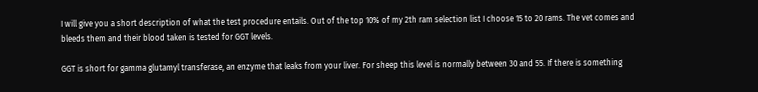I will give you a short description of what the test procedure entails. Out of the top 10% of my 2th ram selection list I choose 15 to 20 rams. The vet comes and bleeds them and their blood taken is tested for GGT levels.

GGT is short for gamma glutamyl transferase, an enzyme that leaks from your liver. For sheep this level is normally between 30 and 55. If there is something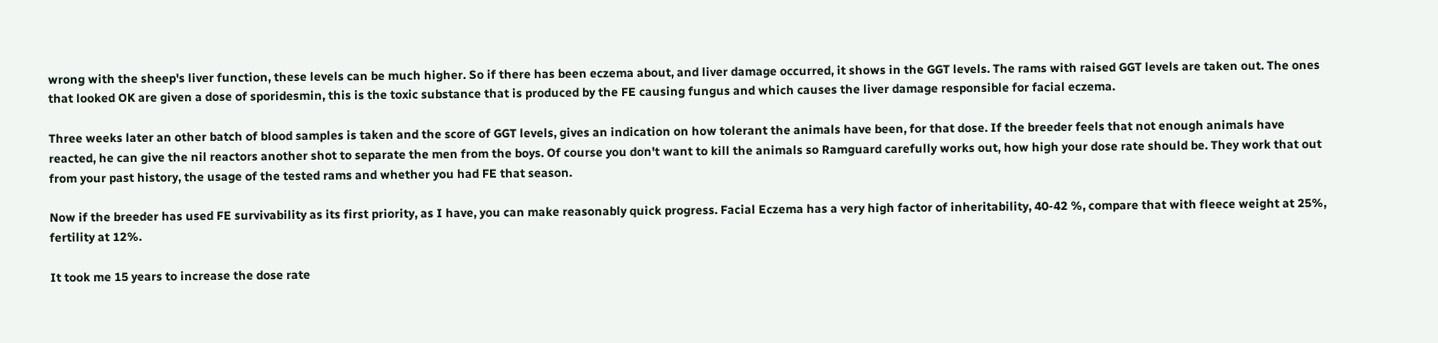wrong with the sheep's liver function, these levels can be much higher. So if there has been eczema about, and liver damage occurred, it shows in the GGT levels. The rams with raised GGT levels are taken out. The ones that looked OK are given a dose of sporidesmin, this is the toxic substance that is produced by the FE causing fungus and which causes the liver damage responsible for facial eczema.

Three weeks later an other batch of blood samples is taken and the score of GGT levels, gives an indication on how tolerant the animals have been, for that dose. If the breeder feels that not enough animals have reacted, he can give the nil reactors another shot to separate the men from the boys. Of course you don't want to kill the animals so Ramguard carefully works out, how high your dose rate should be. They work that out from your past history, the usage of the tested rams and whether you had FE that season.

Now if the breeder has used FE survivability as its first priority, as I have, you can make reasonably quick progress. Facial Eczema has a very high factor of inheritability, 40-42 %, compare that with fleece weight at 25%, fertility at 12%.

It took me 15 years to increase the dose rate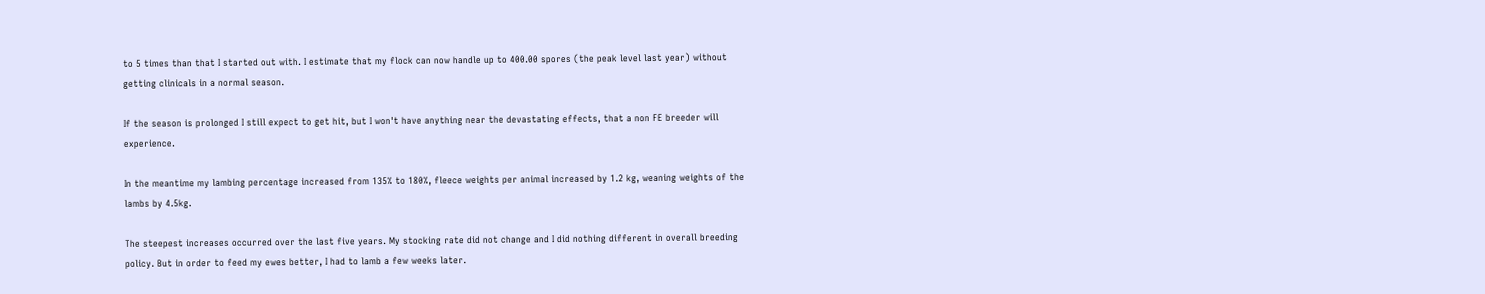to 5 times than that I started out with. I estimate that my flock can now handle up to 400.00 spores (the peak level last year) without getting clinicals in a normal season.

If the season is prolonged I still expect to get hit, but I won't have anything near the devastating effects, that a non FE breeder will experience.

In the meantime my lambing percentage increased from 135% to 180%, fleece weights per animal increased by 1.2 kg, weaning weights of the lambs by 4.5kg.

The steepest increases occurred over the last five years. My stocking rate did not change and I did nothing different in overall breeding policy. But in order to feed my ewes better, I had to lamb a few weeks later.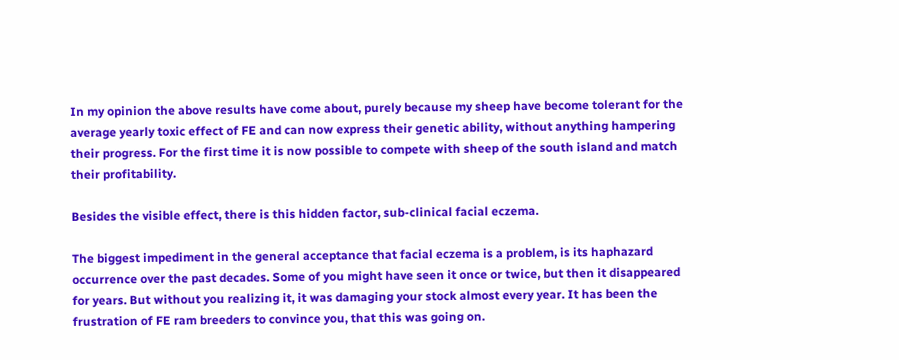In my opinion the above results have come about, purely because my sheep have become tolerant for the average yearly toxic effect of FE and can now express their genetic ability, without anything hampering their progress. For the first time it is now possible to compete with sheep of the south island and match their profitability.

Besides the visible effect, there is this hidden factor, sub-clinical facial eczema.

The biggest impediment in the general acceptance that facial eczema is a problem, is its haphazard occurrence over the past decades. Some of you might have seen it once or twice, but then it disappeared for years. But without you realizing it, it was damaging your stock almost every year. It has been the frustration of FE ram breeders to convince you, that this was going on.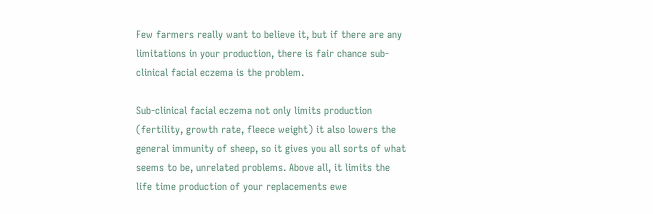Few farmers really want to believe it, but if there are any limitations in your production, there is fair chance sub-clinical facial eczema is the problem.

Sub-clinical facial eczema not only limits production (fertility, growth rate, fleece weight) it also lowers the general immunity of sheep, so it gives you all sorts of what seems to be, unrelated problems. Above all, it limits the life time production of your replacements ewe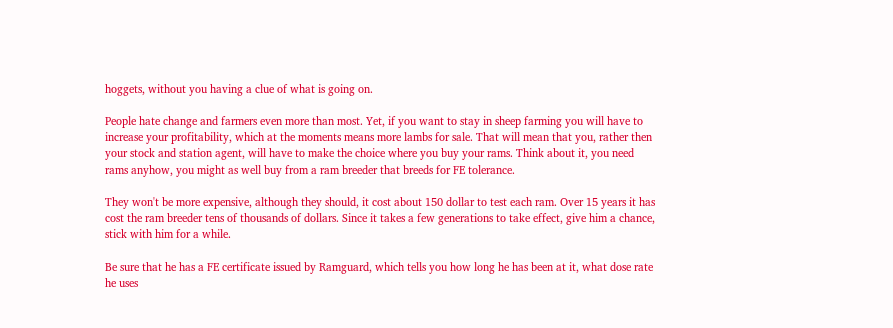hoggets, without you having a clue of what is going on.

People hate change and farmers even more than most. Yet, if you want to stay in sheep farming you will have to increase your profitability, which at the moments means more lambs for sale. That will mean that you, rather then your stock and station agent, will have to make the choice where you buy your rams. Think about it, you need rams anyhow, you might as well buy from a ram breeder that breeds for FE tolerance.

They won't be more expensive, although they should, it cost about 150 dollar to test each ram. Over 15 years it has cost the ram breeder tens of thousands of dollars. Since it takes a few generations to take effect, give him a chance, stick with him for a while.

Be sure that he has a FE certificate issued by Ramguard, which tells you how long he has been at it, what dose rate he uses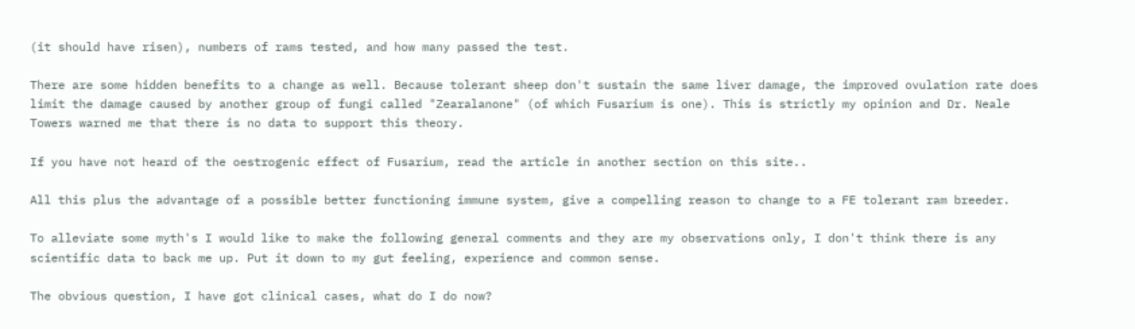(it should have risen), numbers of rams tested, and how many passed the test.

There are some hidden benefits to a change as well. Because tolerant sheep don't sustain the same liver damage, the improved ovulation rate does limit the damage caused by another group of fungi called "Zearalanone" (of which Fusarium is one). This is strictly my opinion and Dr. Neale Towers warned me that there is no data to support this theory.

If you have not heard of the oestrogenic effect of Fusarium, read the article in another section on this site..

All this plus the advantage of a possible better functioning immune system, give a compelling reason to change to a FE tolerant ram breeder.

To alleviate some myth's I would like to make the following general comments and they are my observations only, I don't think there is any scientific data to back me up. Put it down to my gut feeling, experience and common sense.

The obvious question, I have got clinical cases, what do I do now?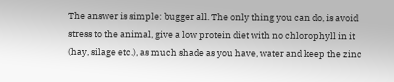The answer is simple: bugger all. The only thing you can do, is avoid stress to the animal, give a low protein diet with no chlorophyll in it (hay, silage etc.), as much shade as you have, water and keep the zinc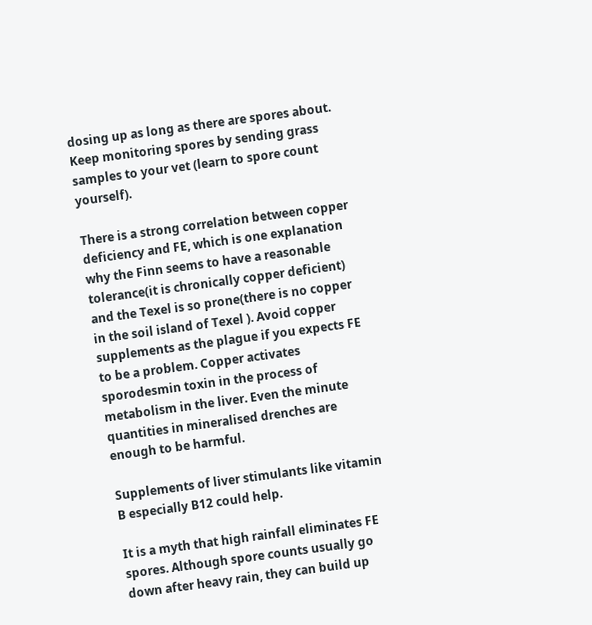dosing up as long as there are spores about. Keep monitoring spores by sending grass samples to your vet (learn to spore count yourself).

There is a strong correlation between copper deficiency and FE, which is one explanation why the Finn seems to have a reasonable tolerance(it is chronically copper deficient) and the Texel is so prone(there is no copper in the soil island of Texel ). Avoid copper supplements as the plague if you expects FE to be a problem. Copper activates sporodesmin toxin in the process of metabolism in the liver. Even the minute quantities in mineralised drenches are enough to be harmful.

Supplements of liver stimulants like vitamin B especially B12 could help.

It is a myth that high rainfall eliminates FE spores. Although spore counts usually go down after heavy rain, they can build up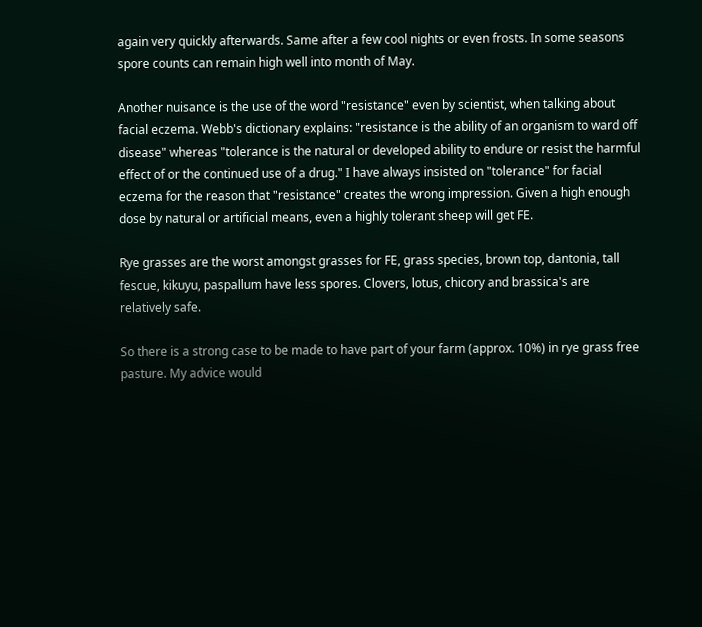again very quickly afterwards. Same after a few cool nights or even frosts. In some seasons spore counts can remain high well into month of May.

Another nuisance is the use of the word "resistance" even by scientist, when talking about facial eczema. Webb's dictionary explains: "resistance is the ability of an organism to ward off disease" whereas "tolerance is the natural or developed ability to endure or resist the harmful effect of or the continued use of a drug." I have always insisted on "tolerance" for facial eczema for the reason that "resistance" creates the wrong impression. Given a high enough dose by natural or artificial means, even a highly tolerant sheep will get FE.

Rye grasses are the worst amongst grasses for FE, grass species, brown top, dantonia, tall fescue, kikuyu, paspallum have less spores. Clovers, lotus, chicory and brassica's are relatively safe.

So there is a strong case to be made to have part of your farm (approx. 10%) in rye grass free pasture. My advice would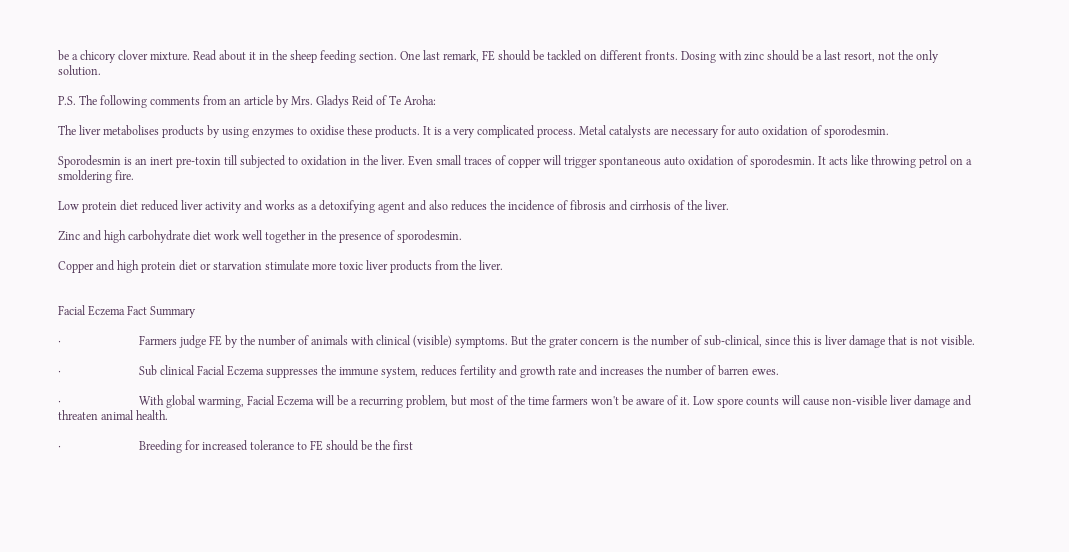be a chicory clover mixture. Read about it in the sheep feeding section. One last remark, FE should be tackled on different fronts. Dosing with zinc should be a last resort, not the only solution.

P.S. The following comments from an article by Mrs. Gladys Reid of Te Aroha:

The liver metabolises products by using enzymes to oxidise these products. It is a very complicated process. Metal catalysts are necessary for auto oxidation of sporodesmin.

Sporodesmin is an inert pre-toxin till subjected to oxidation in the liver. Even small traces of copper will trigger spontaneous auto oxidation of sporodesmin. It acts like throwing petrol on a smoldering fire.

Low protein diet reduced liver activity and works as a detoxifying agent and also reduces the incidence of fibrosis and cirrhosis of the liver.

Zinc and high carbohydrate diet work well together in the presence of sporodesmin.

Copper and high protein diet or starvation stimulate more toxic liver products from the liver.


Facial Eczema Fact Summary

·                          Farmers judge FE by the number of animals with clinical (visible) symptoms. But the grater concern is the number of sub-clinical, since this is liver damage that is not visible.

·                          Sub clinical Facial Eczema suppresses the immune system, reduces fertility and growth rate and increases the number of barren ewes.

·                          With global warming, Facial Eczema will be a recurring problem, but most of the time farmers won't be aware of it. Low spore counts will cause non-visible liver damage and threaten animal health.

·                          Breeding for increased tolerance to FE should be the first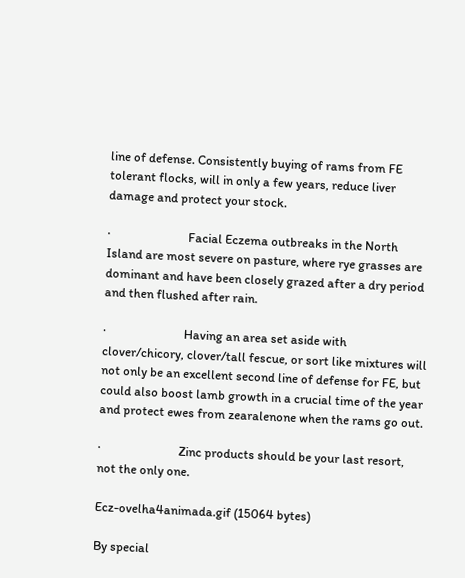line of defense. Consistently buying of rams from FE tolerant flocks, will in only a few years, reduce liver damage and protect your stock.

·                          Facial Eczema outbreaks in the North Island are most severe on pasture, where rye grasses are dominant and have been closely grazed after a dry period and then flushed after rain.

·                          Having an area set aside with clover/chicory, clover/tall fescue, or sort like mixtures will not only be an excellent second line of defense for FE, but could also boost lamb growth in a crucial time of the year and protect ewes from zearalenone when the rams go out.

·                          Zinc products should be your last resort, not the only one.

Ecz-ovelha4animada.gif (15064 bytes)

By special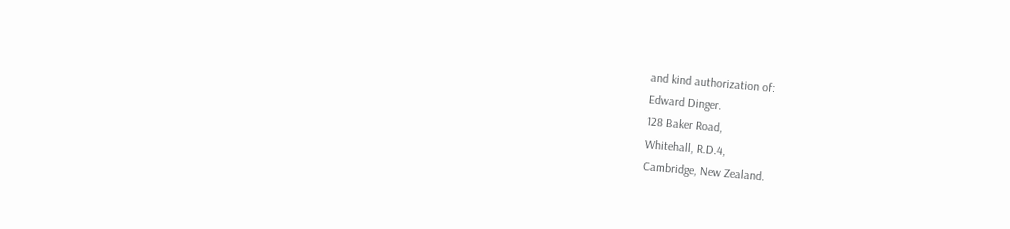and kind authorization of:
Edward Dinger.
128 Baker Road,
Whitehall, R.D.4,
Cambridge, New Zealand.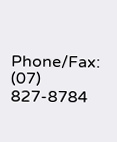Phone/Fax: (07) 827-8784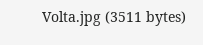Volta.jpg (3511 bytes)